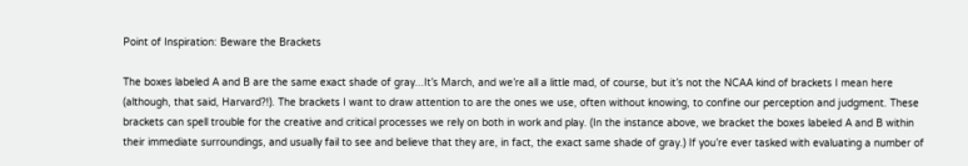Point of Inspiration: Beware the Brackets

The boxes labeled A and B are the same exact shade of gray...It’s March, and we’re all a little mad, of course, but it’s not the NCAA kind of brackets I mean here (although, that said, Harvard?!). The brackets I want to draw attention to are the ones we use, often without knowing, to confine our perception and judgment. These brackets can spell trouble for the creative and critical processes we rely on both in work and play. (In the instance above, we bracket the boxes labeled A and B within their immediate surroundings, and usually fail to see and believe that they are, in fact, the exact same shade of gray.) If you’re ever tasked with evaluating a number of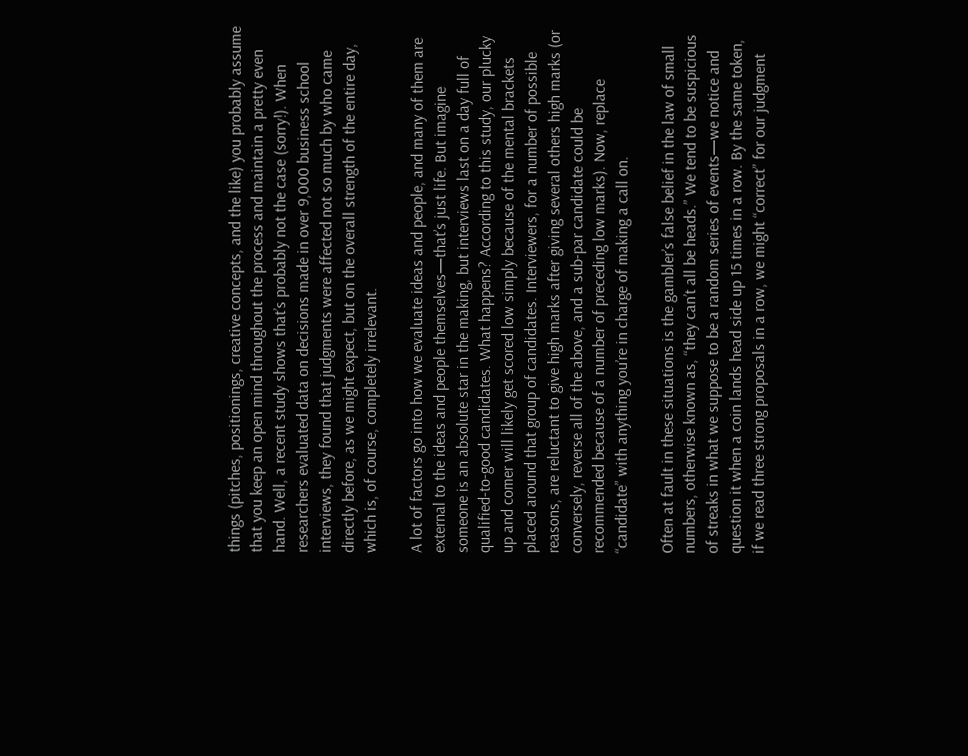things (pitches, positionings, creative concepts, and the like) you probably assume that you keep an open mind throughout the process and maintain a pretty even hand. Well, a recent study shows that’s probably not the case (sorry!). When researchers evaluated data on decisions made in over 9,000 business school interviews, they found that judgments were affected not so much by who came directly before, as we might expect, but on the overall strength of the entire day, which is, of course, completely irrelevant.

A lot of factors go into how we evaluate ideas and people, and many of them are external to the ideas and people themselves—that’s just life. But imagine someone is an absolute star in the making, but interviews last on a day full of qualified-to-good candidates. What happens? According to this study, our plucky up and comer will likely get scored low simply because of the mental brackets placed around that group of candidates. Interviewers, for a number of possible reasons, are reluctant to give high marks after giving several others high marks (or conversely, reverse all of the above, and a sub-par candidate could be recommended because of a number of preceding low marks). Now, replace “candidate” with anything you’re in charge of making a call on.

Often at fault in these situations is the gambler’s false belief in the law of small numbers, otherwise known as, “they can’t all be heads.” We tend to be suspicious of streaks in what we suppose to be a random series of events—we notice and question it when a coin lands head side up 15 times in a row. By the same token, if we read three strong proposals in a row, we might “correct” for our judgment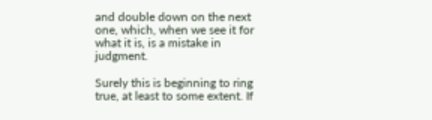and double down on the next one, which, when we see it for what it is, is a mistake in judgment.

Surely this is beginning to ring true, at least to some extent. If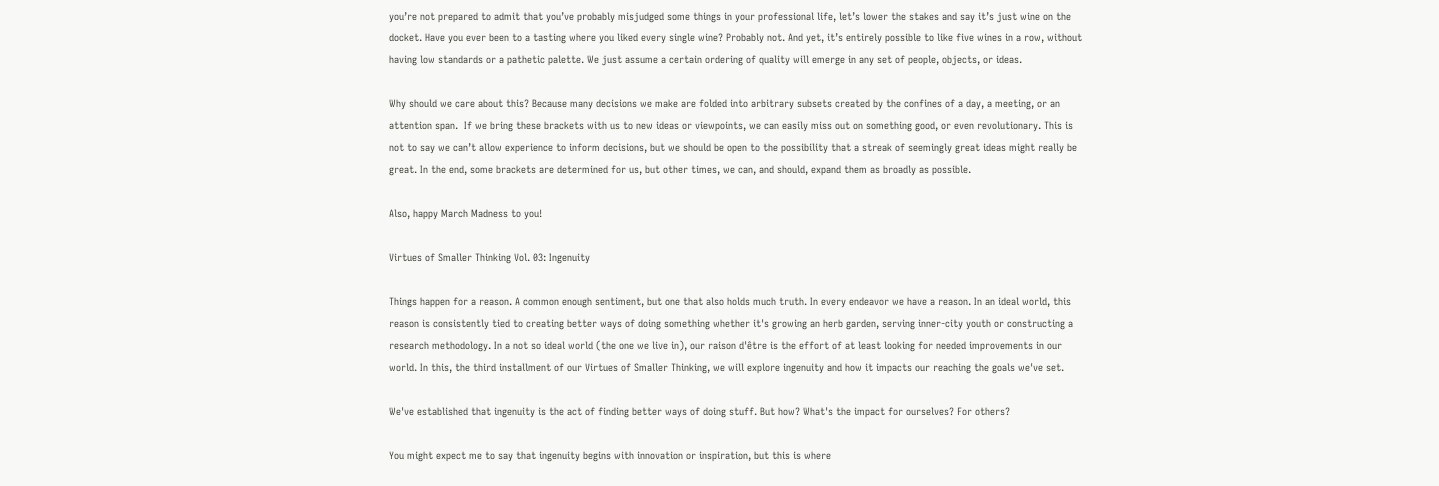you’re not prepared to admit that you’ve probably misjudged some things in your professional life, let’s lower the stakes and say it’s just wine on the docket. Have you ever been to a tasting where you liked every single wine? Probably not. And yet, it’s entirely possible to like five wines in a row, without having low standards or a pathetic palette. We just assume a certain ordering of quality will emerge in any set of people, objects, or ideas.

Why should we care about this? Because many decisions we make are folded into arbitrary subsets created by the confines of a day, a meeting, or an attention span.  If we bring these brackets with us to new ideas or viewpoints, we can easily miss out on something good, or even revolutionary. This is not to say we can’t allow experience to inform decisions, but we should be open to the possibility that a streak of seemingly great ideas might really be great. In the end, some brackets are determined for us, but other times, we can, and should, expand them as broadly as possible.

Also, happy March Madness to you!

Virtues of Smaller Thinking Vol. 03: Ingenuity

Things happen for a reason. A common enough sentiment, but one that also holds much truth. In every endeavor we have a reason. In an ideal world, this reason is consistently tied to creating better ways of doing something whether it's growing an herb garden, serving inner-city youth or constructing a research methodology. In a not so ideal world (the one we live in), our raison d'être is the effort of at least looking for needed improvements in our world. In this, the third installment of our Virtues of Smaller Thinking, we will explore ingenuity and how it impacts our reaching the goals we've set.

We've established that ingenuity is the act of finding better ways of doing stuff. But how? What's the impact for ourselves? For others?

You might expect me to say that ingenuity begins with innovation or inspiration, but this is where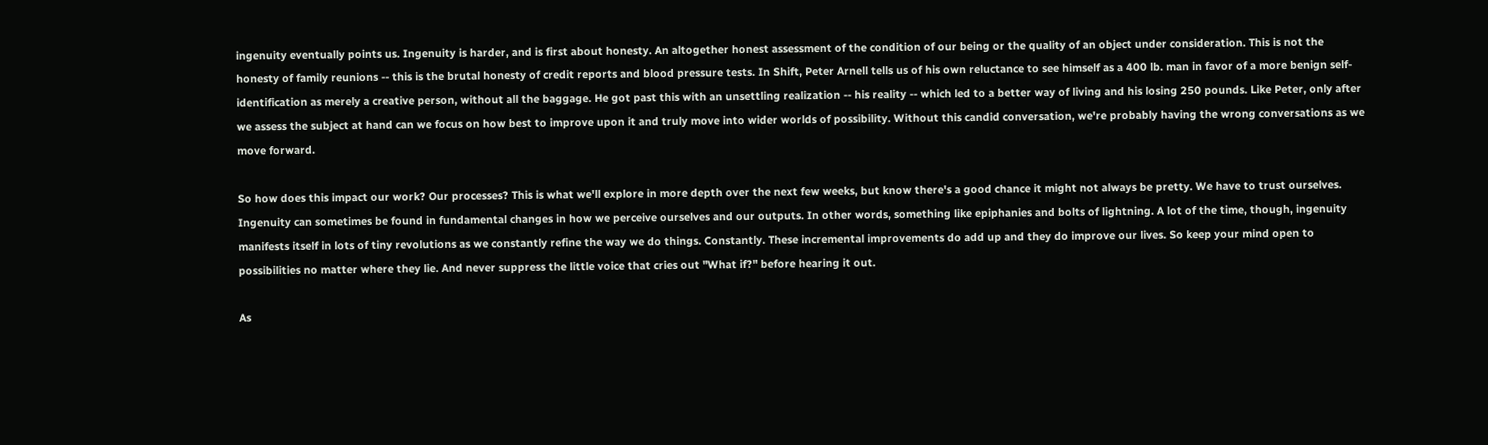ingenuity eventually points us. Ingenuity is harder, and is first about honesty. An altogether honest assessment of the condition of our being or the quality of an object under consideration. This is not the honesty of family reunions -- this is the brutal honesty of credit reports and blood pressure tests. In Shift, Peter Arnell tells us of his own reluctance to see himself as a 400 lb. man in favor of a more benign self-identification as merely a creative person, without all the baggage. He got past this with an unsettling realization -- his reality -- which led to a better way of living and his losing 250 pounds. Like Peter, only after we assess the subject at hand can we focus on how best to improve upon it and truly move into wider worlds of possibility. Without this candid conversation, we're probably having the wrong conversations as we move forward.

So how does this impact our work? Our processes? This is what we'll explore in more depth over the next few weeks, but know there's a good chance it might not always be pretty. We have to trust ourselves. Ingenuity can sometimes be found in fundamental changes in how we perceive ourselves and our outputs. In other words, something like epiphanies and bolts of lightning. A lot of the time, though, ingenuity manifests itself in lots of tiny revolutions as we constantly refine the way we do things. Constantly. These incremental improvements do add up and they do improve our lives. So keep your mind open to possibilities no matter where they lie. And never suppress the little voice that cries out "What if?" before hearing it out.

As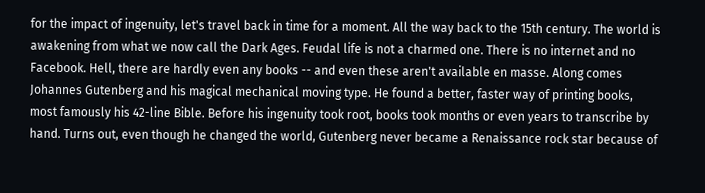for the impact of ingenuity, let's travel back in time for a moment. All the way back to the 15th century. The world is awakening from what we now call the Dark Ages. Feudal life is not a charmed one. There is no internet and no Facebook. Hell, there are hardly even any books -- and even these aren't available en masse. Along comes Johannes Gutenberg and his magical mechanical moving type. He found a better, faster way of printing books, most famously his 42-line Bible. Before his ingenuity took root, books took months or even years to transcribe by hand. Turns out, even though he changed the world, Gutenberg never became a Renaissance rock star because of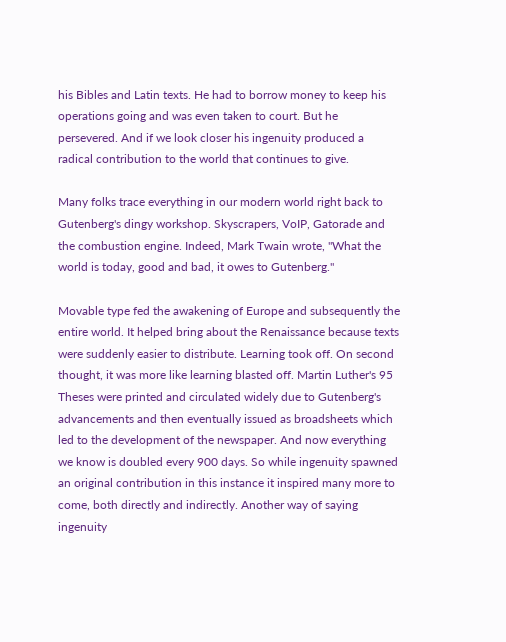his Bibles and Latin texts. He had to borrow money to keep his operations going and was even taken to court. But he persevered. And if we look closer his ingenuity produced a radical contribution to the world that continues to give.

Many folks trace everything in our modern world right back to Gutenberg's dingy workshop. Skyscrapers, VoIP, Gatorade and the combustion engine. Indeed, Mark Twain wrote, "What the world is today, good and bad, it owes to Gutenberg."

Movable type fed the awakening of Europe and subsequently the entire world. It helped bring about the Renaissance because texts were suddenly easier to distribute. Learning took off. On second thought, it was more like learning blasted off. Martin Luther's 95 Theses were printed and circulated widely due to Gutenberg's advancements and then eventually issued as broadsheets which led to the development of the newspaper. And now everything we know is doubled every 900 days. So while ingenuity spawned an original contribution in this instance it inspired many more to come, both directly and indirectly. Another way of saying ingenuity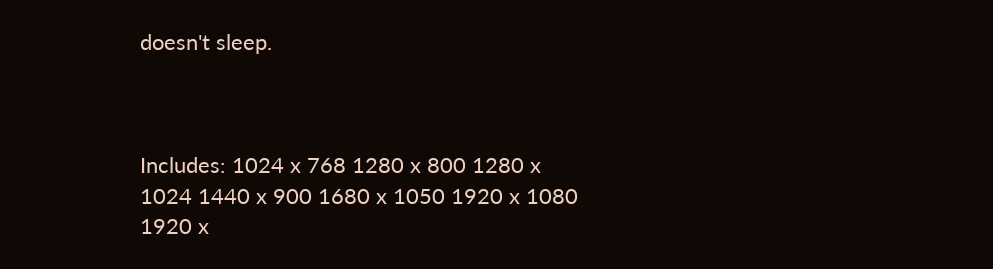doesn't sleep.



Includes: 1024 x 768 1280 x 800 1280 x 1024 1440 x 900 1680 x 1050 1920 x 1080 1920 x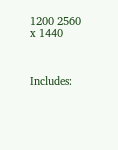1200 2560 x 1440



Includes: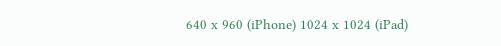640 x 960 (iPhone) 1024 x 1024 (iPad)